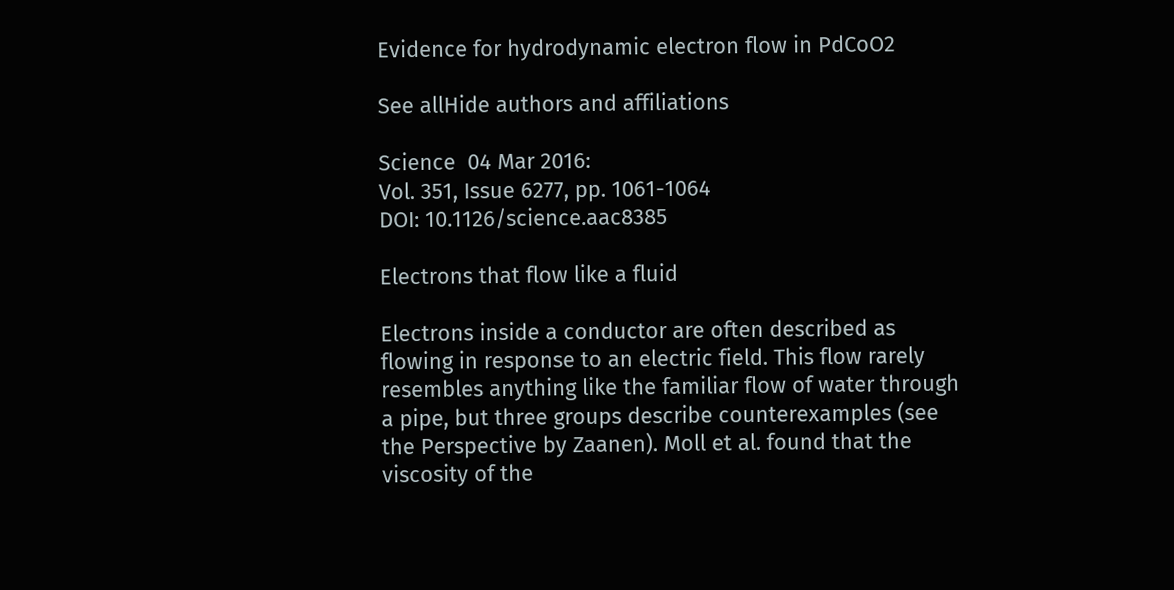Evidence for hydrodynamic electron flow in PdCoO2

See allHide authors and affiliations

Science  04 Mar 2016:
Vol. 351, Issue 6277, pp. 1061-1064
DOI: 10.1126/science.aac8385

Electrons that flow like a fluid

Electrons inside a conductor are often described as flowing in response to an electric field. This flow rarely resembles anything like the familiar flow of water through a pipe, but three groups describe counterexamples (see the Perspective by Zaanen). Moll et al. found that the viscosity of the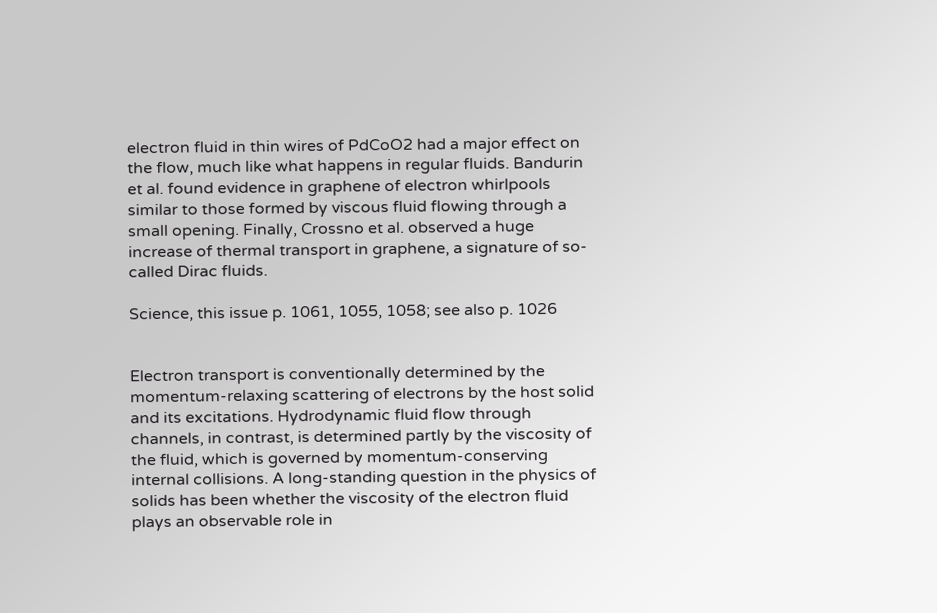electron fluid in thin wires of PdCoO2 had a major effect on the flow, much like what happens in regular fluids. Bandurin et al. found evidence in graphene of electron whirlpools similar to those formed by viscous fluid flowing through a small opening. Finally, Crossno et al. observed a huge increase of thermal transport in graphene, a signature of so-called Dirac fluids.

Science, this issue p. 1061, 1055, 1058; see also p. 1026


Electron transport is conventionally determined by the momentum-relaxing scattering of electrons by the host solid and its excitations. Hydrodynamic fluid flow through channels, in contrast, is determined partly by the viscosity of the fluid, which is governed by momentum-conserving internal collisions. A long-standing question in the physics of solids has been whether the viscosity of the electron fluid plays an observable role in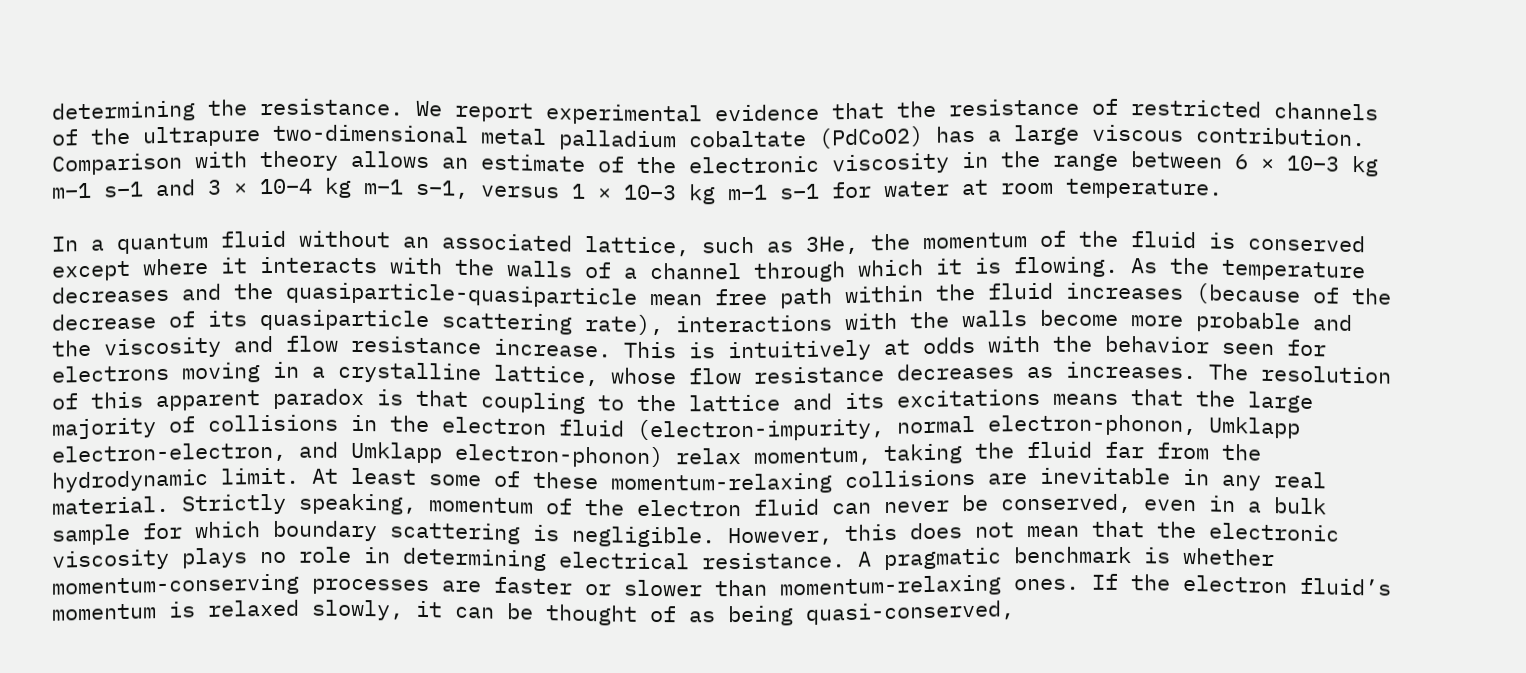determining the resistance. We report experimental evidence that the resistance of restricted channels of the ultrapure two-dimensional metal palladium cobaltate (PdCoO2) has a large viscous contribution. Comparison with theory allows an estimate of the electronic viscosity in the range between 6 × 10–3 kg m–1 s–1 and 3 × 10–4 kg m–1 s–1, versus 1 × 10–3 kg m–1 s–1 for water at room temperature.

In a quantum fluid without an associated lattice, such as 3He, the momentum of the fluid is conserved except where it interacts with the walls of a channel through which it is flowing. As the temperature decreases and the quasiparticle-quasiparticle mean free path within the fluid increases (because of the decrease of its quasiparticle scattering rate), interactions with the walls become more probable and the viscosity and flow resistance increase. This is intuitively at odds with the behavior seen for electrons moving in a crystalline lattice, whose flow resistance decreases as increases. The resolution of this apparent paradox is that coupling to the lattice and its excitations means that the large majority of collisions in the electron fluid (electron-impurity, normal electron-phonon, Umklapp electron-electron, and Umklapp electron-phonon) relax momentum, taking the fluid far from the hydrodynamic limit. At least some of these momentum-relaxing collisions are inevitable in any real material. Strictly speaking, momentum of the electron fluid can never be conserved, even in a bulk sample for which boundary scattering is negligible. However, this does not mean that the electronic viscosity plays no role in determining electrical resistance. A pragmatic benchmark is whether momentum-conserving processes are faster or slower than momentum-relaxing ones. If the electron fluid’s momentum is relaxed slowly, it can be thought of as being quasi-conserved,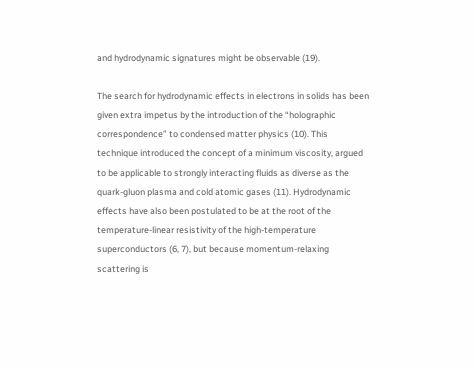and hydrodynamic signatures might be observable (19).

The search for hydrodynamic effects in electrons in solids has been given extra impetus by the introduction of the “holographic correspondence” to condensed matter physics (10). This technique introduced the concept of a minimum viscosity, argued to be applicable to strongly interacting fluids as diverse as the quark-gluon plasma and cold atomic gases (11). Hydrodynamic effects have also been postulated to be at the root of the temperature-linear resistivity of the high-temperature superconductors (6, 7), but because momentum-relaxing scattering is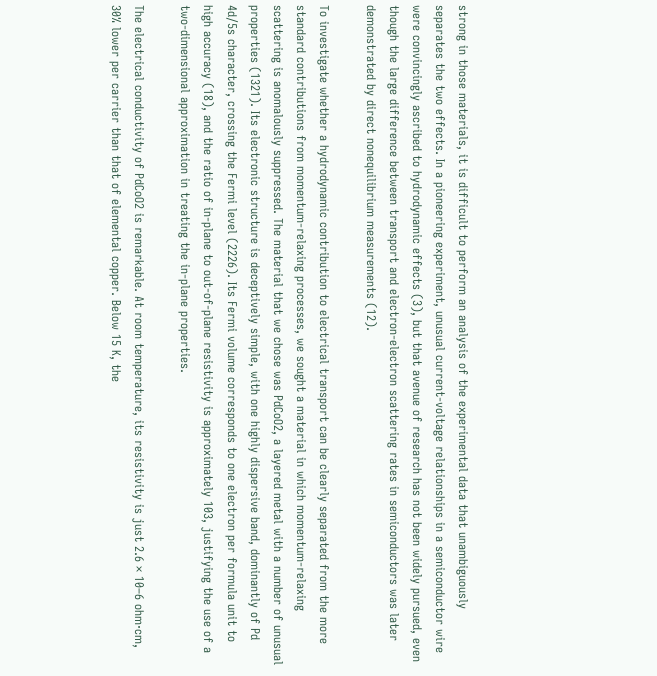strong in those materials, it is difficult to perform an analysis of the experimental data that unambiguously separates the two effects. In a pioneering experiment, unusual current-voltage relationships in a semiconductor wire were convincingly ascribed to hydrodynamic effects (3), but that avenue of research has not been widely pursued, even though the large difference between transport and electron-electron scattering rates in semiconductors was later demonstrated by direct nonequilibrium measurements (12).

To investigate whether a hydrodynamic contribution to electrical transport can be clearly separated from the more standard contributions from momentum-relaxing processes, we sought a material in which momentum-relaxing scattering is anomalously suppressed. The material that we chose was PdCoO2, a layered metal with a number of unusual properties (1321). Its electronic structure is deceptively simple, with one highly dispersive band, dominantly of Pd 4d/5s character, crossing the Fermi level (2226). Its Fermi volume corresponds to one electron per formula unit to high accuracy (18), and the ratio of in-plane to out-of-plane resistivity is approximately 103, justifying the use of a two-dimensional approximation in treating the in-plane properties.

The electrical conductivity of PdCoO2 is remarkable. At room temperature, its resistivity is just 2.6 × 10–6 ohm·cm, 30% lower per carrier than that of elemental copper. Below 15 K, the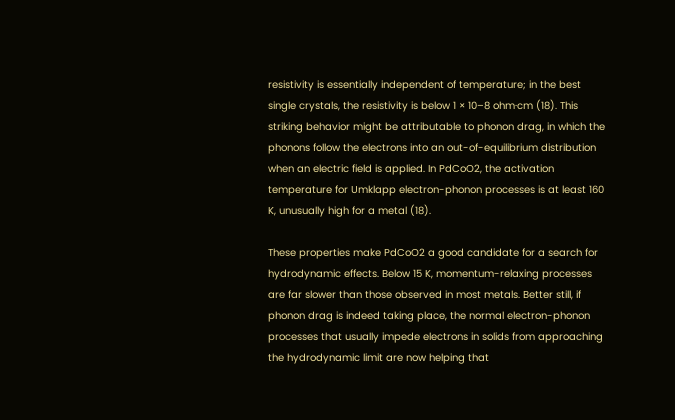resistivity is essentially independent of temperature; in the best single crystals, the resistivity is below 1 × 10–8 ohm·cm (18). This striking behavior might be attributable to phonon drag, in which the phonons follow the electrons into an out-of-equilibrium distribution when an electric field is applied. In PdCoO2, the activation temperature for Umklapp electron-phonon processes is at least 160 K, unusually high for a metal (18).

These properties make PdCoO2 a good candidate for a search for hydrodynamic effects. Below 15 K, momentum-relaxing processes are far slower than those observed in most metals. Better still, if phonon drag is indeed taking place, the normal electron-phonon processes that usually impede electrons in solids from approaching the hydrodynamic limit are now helping that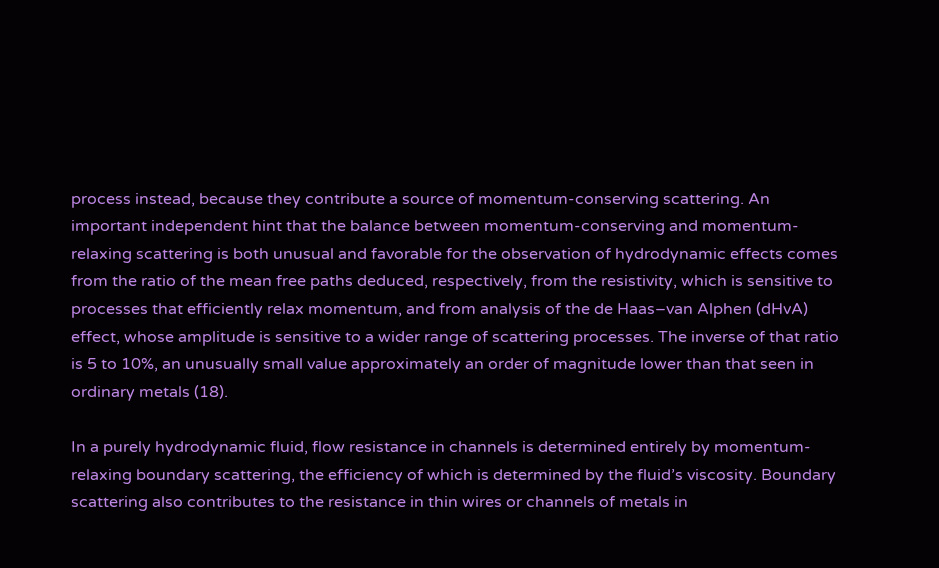process instead, because they contribute a source of momentum-conserving scattering. An important independent hint that the balance between momentum-conserving and momentum-relaxing scattering is both unusual and favorable for the observation of hydrodynamic effects comes from the ratio of the mean free paths deduced, respectively, from the resistivity, which is sensitive to processes that efficiently relax momentum, and from analysis of the de Haas–van Alphen (dHvA) effect, whose amplitude is sensitive to a wider range of scattering processes. The inverse of that ratio is 5 to 10%, an unusually small value approximately an order of magnitude lower than that seen in ordinary metals (18).

In a purely hydrodynamic fluid, flow resistance in channels is determined entirely by momentum-relaxing boundary scattering, the efficiency of which is determined by the fluid’s viscosity. Boundary scattering also contributes to the resistance in thin wires or channels of metals in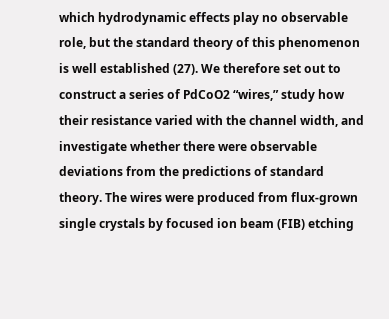which hydrodynamic effects play no observable role, but the standard theory of this phenomenon is well established (27). We therefore set out to construct a series of PdCoO2 “wires,” study how their resistance varied with the channel width, and investigate whether there were observable deviations from the predictions of standard theory. The wires were produced from flux-grown single crystals by focused ion beam (FIB) etching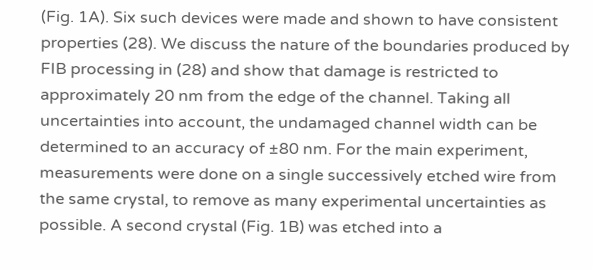(Fig. 1A). Six such devices were made and shown to have consistent properties (28). We discuss the nature of the boundaries produced by FIB processing in (28) and show that damage is restricted to approximately 20 nm from the edge of the channel. Taking all uncertainties into account, the undamaged channel width can be determined to an accuracy of ±80 nm. For the main experiment, measurements were done on a single successively etched wire from the same crystal, to remove as many experimental uncertainties as possible. A second crystal (Fig. 1B) was etched into a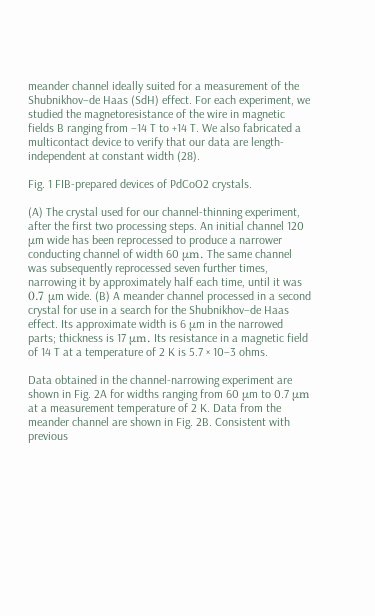meander channel ideally suited for a measurement of the Shubnikhov–de Haas (SdH) effect. For each experiment, we studied the magnetoresistance of the wire in magnetic fields B ranging from –14 T to +14 T. We also fabricated a multicontact device to verify that our data are length-independent at constant width (28).

Fig. 1 FIB-prepared devices of PdCoO2 crystals.

(A) The crystal used for our channel-thinning experiment, after the first two processing steps. An initial channel 120 μm wide has been reprocessed to produce a narrower conducting channel of width 60 μm. The same channel was subsequently reprocessed seven further times, narrowing it by approximately half each time, until it was 0.7 μm wide. (B) A meander channel processed in a second crystal for use in a search for the Shubnikhov–de Haas effect. Its approximate width is 6 μm in the narrowed parts; thickness is 17 μm. Its resistance in a magnetic field of 14 T at a temperature of 2 K is 5.7 × 10–3 ohms.

Data obtained in the channel-narrowing experiment are shown in Fig. 2A for widths ranging from 60 μm to 0.7 μm at a measurement temperature of 2 K. Data from the meander channel are shown in Fig. 2B. Consistent with previous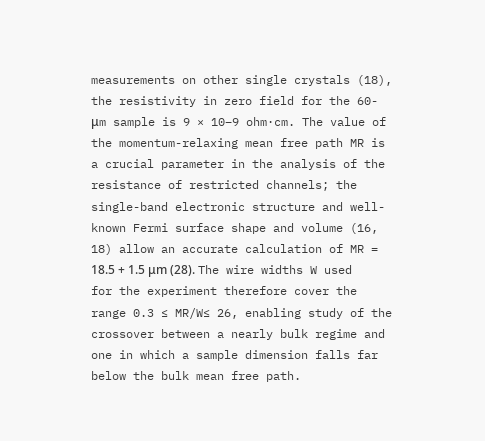measurements on other single crystals (18), the resistivity in zero field for the 60-μm sample is 9 × 10–9 ohm·cm. The value of the momentum-relaxing mean free path MR is a crucial parameter in the analysis of the resistance of restricted channels; the single-band electronic structure and well-known Fermi surface shape and volume (16, 18) allow an accurate calculation of MR = 18.5 + 1.5 μm (28). The wire widths W used for the experiment therefore cover the range 0.3 ≤ MR/W≤ 26, enabling study of the crossover between a nearly bulk regime and one in which a sample dimension falls far below the bulk mean free path.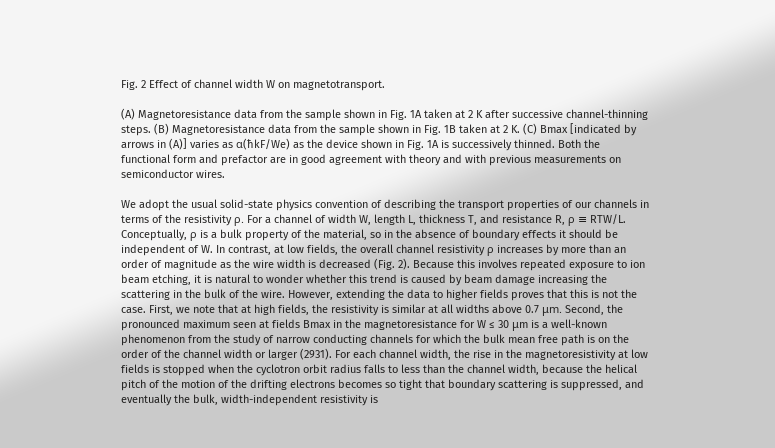Fig. 2 Effect of channel width W on magnetotransport.

(A) Magnetoresistance data from the sample shown in Fig. 1A taken at 2 K after successive channel-thinning steps. (B) Magnetoresistance data from the sample shown in Fig. 1B taken at 2 K. (C) Bmax [indicated by arrows in (A)] varies as α(ħkF/We) as the device shown in Fig. 1A is successively thinned. Both the functional form and prefactor are in good agreement with theory and with previous measurements on semiconductor wires.

We adopt the usual solid-state physics convention of describing the transport properties of our channels in terms of the resistivity ρ. For a channel of width W, length L, thickness T, and resistance R, ρ ≡ RTW/L. Conceptually, ρ is a bulk property of the material, so in the absence of boundary effects it should be independent of W. In contrast, at low fields, the overall channel resistivity ρ increases by more than an order of magnitude as the wire width is decreased (Fig. 2). Because this involves repeated exposure to ion beam etching, it is natural to wonder whether this trend is caused by beam damage increasing the scattering in the bulk of the wire. However, extending the data to higher fields proves that this is not the case. First, we note that at high fields, the resistivity is similar at all widths above 0.7 μm. Second, the pronounced maximum seen at fields Bmax in the magnetoresistance for W ≤ 30 μm is a well-known phenomenon from the study of narrow conducting channels for which the bulk mean free path is on the order of the channel width or larger (2931). For each channel width, the rise in the magnetoresistivity at low fields is stopped when the cyclotron orbit radius falls to less than the channel width, because the helical pitch of the motion of the drifting electrons becomes so tight that boundary scattering is suppressed, and eventually the bulk, width-independent resistivity is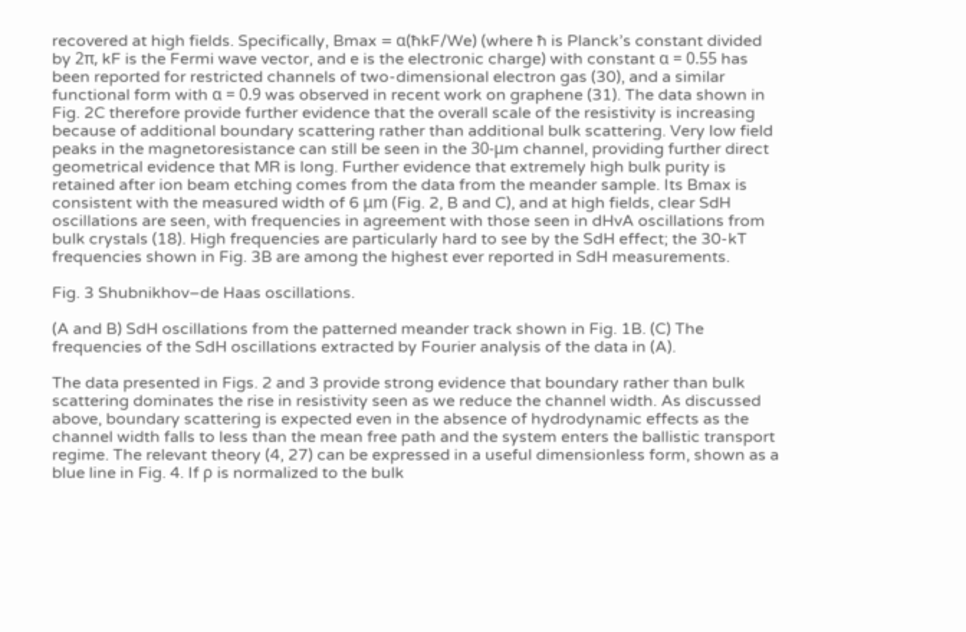recovered at high fields. Specifically, Bmax = α(ħkF/We) (where ħ is Planck’s constant divided by 2π, kF is the Fermi wave vector, and e is the electronic charge) with constant α = 0.55 has been reported for restricted channels of two-dimensional electron gas (30), and a similar functional form with α = 0.9 was observed in recent work on graphene (31). The data shown in Fig. 2C therefore provide further evidence that the overall scale of the resistivity is increasing because of additional boundary scattering rather than additional bulk scattering. Very low field peaks in the magnetoresistance can still be seen in the 30-μm channel, providing further direct geometrical evidence that MR is long. Further evidence that extremely high bulk purity is retained after ion beam etching comes from the data from the meander sample. Its Bmax is consistent with the measured width of 6 μm (Fig. 2, B and C), and at high fields, clear SdH oscillations are seen, with frequencies in agreement with those seen in dHvA oscillations from bulk crystals (18). High frequencies are particularly hard to see by the SdH effect; the 30-kT frequencies shown in Fig. 3B are among the highest ever reported in SdH measurements.

Fig. 3 Shubnikhov–de Haas oscillations.

(A and B) SdH oscillations from the patterned meander track shown in Fig. 1B. (C) The frequencies of the SdH oscillations extracted by Fourier analysis of the data in (A).

The data presented in Figs. 2 and 3 provide strong evidence that boundary rather than bulk scattering dominates the rise in resistivity seen as we reduce the channel width. As discussed above, boundary scattering is expected even in the absence of hydrodynamic effects as the channel width falls to less than the mean free path and the system enters the ballistic transport regime. The relevant theory (4, 27) can be expressed in a useful dimensionless form, shown as a blue line in Fig. 4. If ρ is normalized to the bulk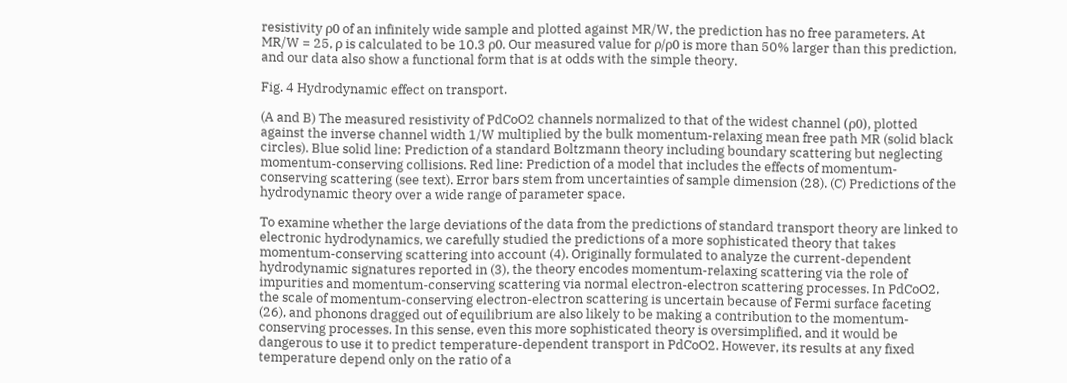resistivity ρ0 of an infinitely wide sample and plotted against MR/W, the prediction has no free parameters. At MR/W = 25, ρ is calculated to be 10.3 ρ0. Our measured value for ρ/ρ0 is more than 50% larger than this prediction, and our data also show a functional form that is at odds with the simple theory.

Fig. 4 Hydrodynamic effect on transport.

(A and B) The measured resistivity of PdCoO2 channels normalized to that of the widest channel (ρ0), plotted against the inverse channel width 1/W multiplied by the bulk momentum-relaxing mean free path MR (solid black circles). Blue solid line: Prediction of a standard Boltzmann theory including boundary scattering but neglecting momentum-conserving collisions. Red line: Prediction of a model that includes the effects of momentum-conserving scattering (see text). Error bars stem from uncertainties of sample dimension (28). (C) Predictions of the hydrodynamic theory over a wide range of parameter space.

To examine whether the large deviations of the data from the predictions of standard transport theory are linked to electronic hydrodynamics, we carefully studied the predictions of a more sophisticated theory that takes momentum-conserving scattering into account (4). Originally formulated to analyze the current-dependent hydrodynamic signatures reported in (3), the theory encodes momentum-relaxing scattering via the role of impurities and momentum-conserving scattering via normal electron-electron scattering processes. In PdCoO2, the scale of momentum-conserving electron-electron scattering is uncertain because of Fermi surface faceting (26), and phonons dragged out of equilibrium are also likely to be making a contribution to the momentum-conserving processes. In this sense, even this more sophisticated theory is oversimplified, and it would be dangerous to use it to predict temperature-dependent transport in PdCoO2. However, its results at any fixed temperature depend only on the ratio of a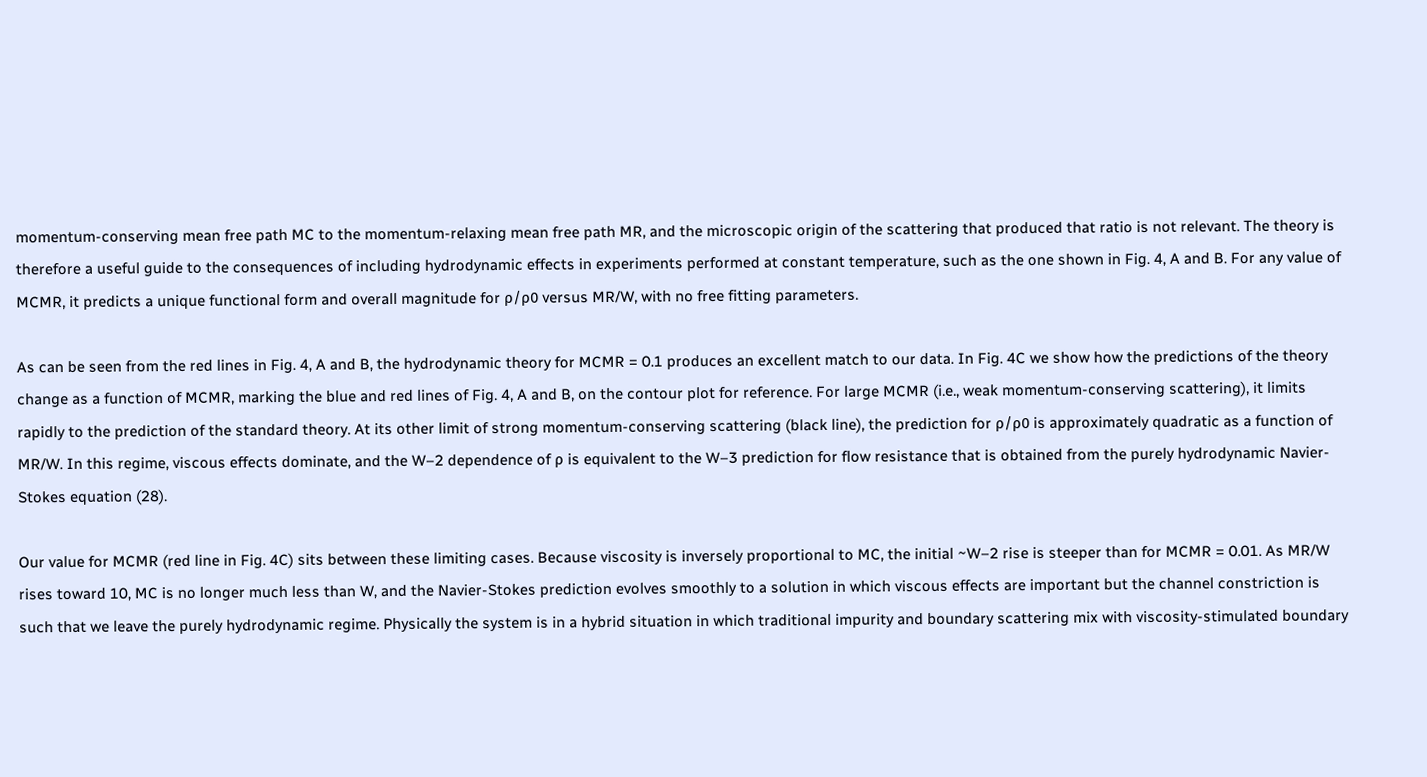momentum-conserving mean free path MC to the momentum-relaxing mean free path MR, and the microscopic origin of the scattering that produced that ratio is not relevant. The theory is therefore a useful guide to the consequences of including hydrodynamic effects in experiments performed at constant temperature, such as the one shown in Fig. 4, A and B. For any value of MCMR, it predicts a unique functional form and overall magnitude for ρ/ρ0 versus MR/W, with no free fitting parameters.

As can be seen from the red lines in Fig. 4, A and B, the hydrodynamic theory for MCMR = 0.1 produces an excellent match to our data. In Fig. 4C we show how the predictions of the theory change as a function of MCMR, marking the blue and red lines of Fig. 4, A and B, on the contour plot for reference. For large MCMR (i.e., weak momentum-conserving scattering), it limits rapidly to the prediction of the standard theory. At its other limit of strong momentum-conserving scattering (black line), the prediction for ρ/ρ0 is approximately quadratic as a function of MR/W. In this regime, viscous effects dominate, and the W–2 dependence of ρ is equivalent to the W–3 prediction for flow resistance that is obtained from the purely hydrodynamic Navier-Stokes equation (28).

Our value for MCMR (red line in Fig. 4C) sits between these limiting cases. Because viscosity is inversely proportional to MC, the initial ~W–2 rise is steeper than for MCMR = 0.01. As MR/W rises toward 10, MC is no longer much less than W, and the Navier-Stokes prediction evolves smoothly to a solution in which viscous effects are important but the channel constriction is such that we leave the purely hydrodynamic regime. Physically the system is in a hybrid situation in which traditional impurity and boundary scattering mix with viscosity-stimulated boundary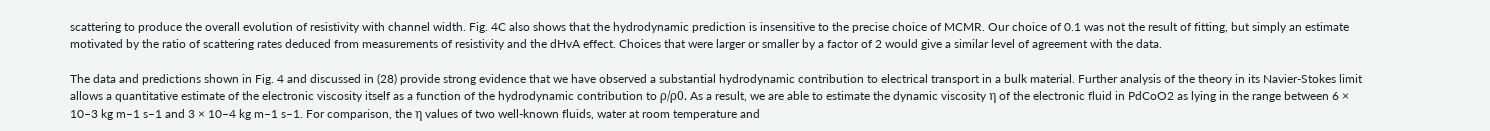scattering to produce the overall evolution of resistivity with channel width. Fig. 4C also shows that the hydrodynamic prediction is insensitive to the precise choice of MCMR. Our choice of 0.1 was not the result of fitting, but simply an estimate motivated by the ratio of scattering rates deduced from measurements of resistivity and the dHvA effect. Choices that were larger or smaller by a factor of 2 would give a similar level of agreement with the data.

The data and predictions shown in Fig. 4 and discussed in (28) provide strong evidence that we have observed a substantial hydrodynamic contribution to electrical transport in a bulk material. Further analysis of the theory in its Navier-Stokes limit allows a quantitative estimate of the electronic viscosity itself as a function of the hydrodynamic contribution to ρ/ρ0. As a result, we are able to estimate the dynamic viscosity η of the electronic fluid in PdCoO2 as lying in the range between 6 × 10–3 kg m–1 s–1 and 3 × 10–4 kg m–1 s–1. For comparison, the η values of two well-known fluids, water at room temperature and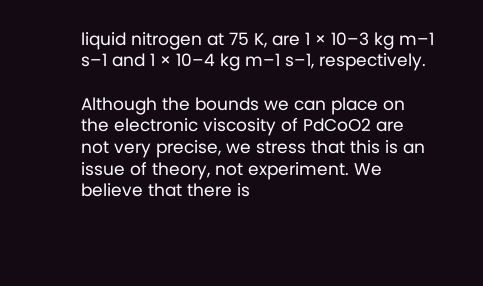liquid nitrogen at 75 K, are 1 × 10–3 kg m–1 s–1 and 1 × 10–4 kg m–1 s–1, respectively.

Although the bounds we can place on the electronic viscosity of PdCoO2 are not very precise, we stress that this is an issue of theory, not experiment. We believe that there is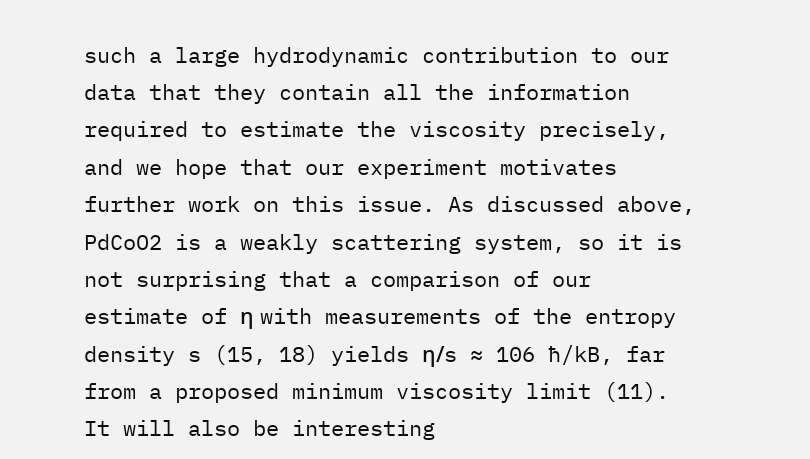such a large hydrodynamic contribution to our data that they contain all the information required to estimate the viscosity precisely, and we hope that our experiment motivates further work on this issue. As discussed above, PdCoO2 is a weakly scattering system, so it is not surprising that a comparison of our estimate of η with measurements of the entropy density s (15, 18) yields η/s ≈ 106 ħ/kB, far from a proposed minimum viscosity limit (11). It will also be interesting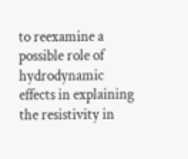to reexamine a possible role of hydrodynamic effects in explaining the resistivity in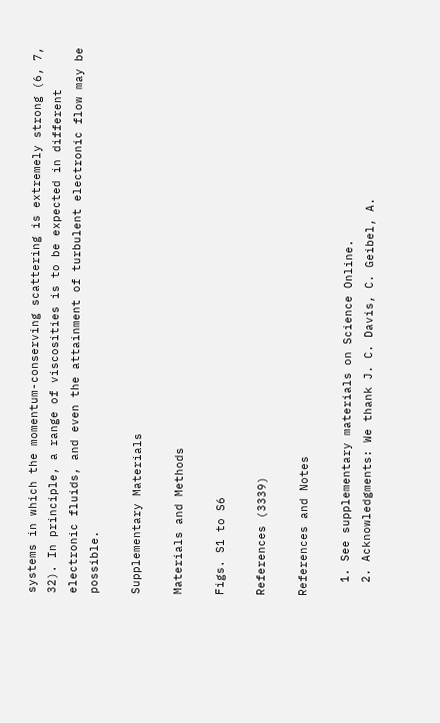systems in which the momentum-conserving scattering is extremely strong (6, 7, 32). In principle, a range of viscosities is to be expected in different electronic fluids, and even the attainment of turbulent electronic flow may be possible.

Supplementary Materials

Materials and Methods

Figs. S1 to S6

References (3339)

References and Notes

  1. See supplementary materials on Science Online.
  2. Acknowledgments: We thank J. C. Davis, C. Geibel, A.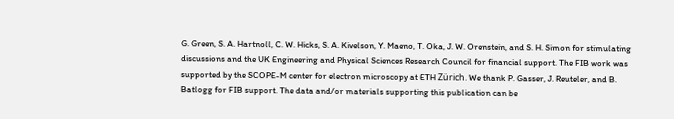G. Green, S. A. Hartnoll, C. W. Hicks, S. A. Kivelson, Y. Maeno, T. Oka, J. W. Orenstein, and S. H. Simon for stimulating discussions and the UK Engineering and Physical Sciences Research Council for financial support. The FIB work was supported by the SCOPE-M center for electron microscopy at ETH Zürich. We thank P. Gasser, J. Reuteler, and B. Batlogg for FIB support. The data and/or materials supporting this publication can be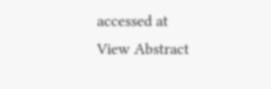accessed at
View Abstract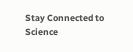Stay Connected to Science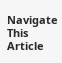Navigate This Article